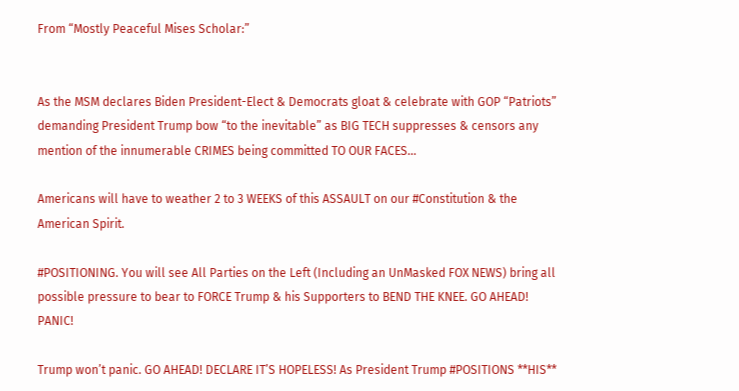From “Mostly Peaceful Mises Scholar:”


As the MSM declares Biden President-Elect & Democrats gloat & celebrate with GOP “Patriots” demanding President Trump bow “to the inevitable” as BIG TECH suppresses & censors any mention of the innumerable CRIMES being committed TO OUR FACES…

Americans will have to weather 2 to 3 WEEKS of this ASSAULT on our #Constitution & the American Spirit.

#POSITIONING. You will see All Parties on the Left (Including an UnMasked FOX NEWS) bring all possible pressure to bear to FORCE Trump & his Supporters to BEND THE KNEE. GO AHEAD! PANIC!

Trump won’t panic. GO AHEAD! DECLARE IT’S HOPELESS! As President Trump #POSITIONS **HIS**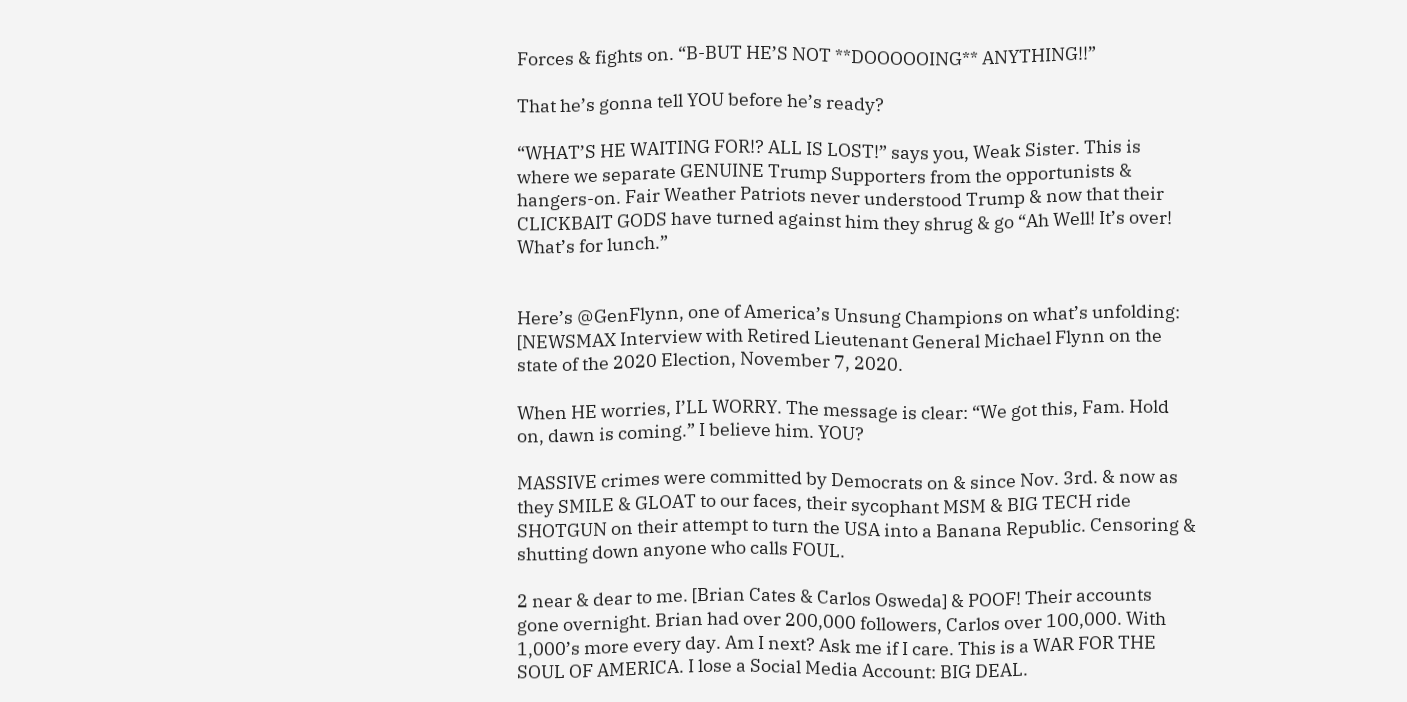Forces & fights on. “B-BUT HE’S NOT **DOOOOOING** ANYTHING!!”

That he’s gonna tell YOU before he’s ready?

“WHAT’S HE WAITING FOR!? ALL IS LOST!” says you, Weak Sister. This is where we separate GENUINE Trump Supporters from the opportunists & hangers-on. Fair Weather Patriots never understood Trump & now that their CLICKBAIT GODS have turned against him they shrug & go “Ah Well! It’s over! What’s for lunch.”


Here’s @GenFlynn, one of America’s Unsung Champions on what’s unfolding: [NEWSMAX Interview with Retired Lieutenant General Michael Flynn on the state of the 2020 Election, November 7, 2020.

When HE worries, I’LL WORRY. The message is clear: “We got this, Fam. Hold on, dawn is coming.” I believe him. YOU?

MASSIVE crimes were committed by Democrats on & since Nov. 3rd. & now as they SMILE & GLOAT to our faces, their sycophant MSM & BIG TECH ride SHOTGUN on their attempt to turn the USA into a Banana Republic. Censoring & shutting down anyone who calls FOUL.

2 near & dear to me. [Brian Cates & Carlos Osweda] & POOF! Their accounts gone overnight. Brian had over 200,000 followers, Carlos over 100,000. With 1,000’s more every day. Am I next? Ask me if I care. This is a WAR FOR THE SOUL OF AMERICA. I lose a Social Media Account: BIG DEAL.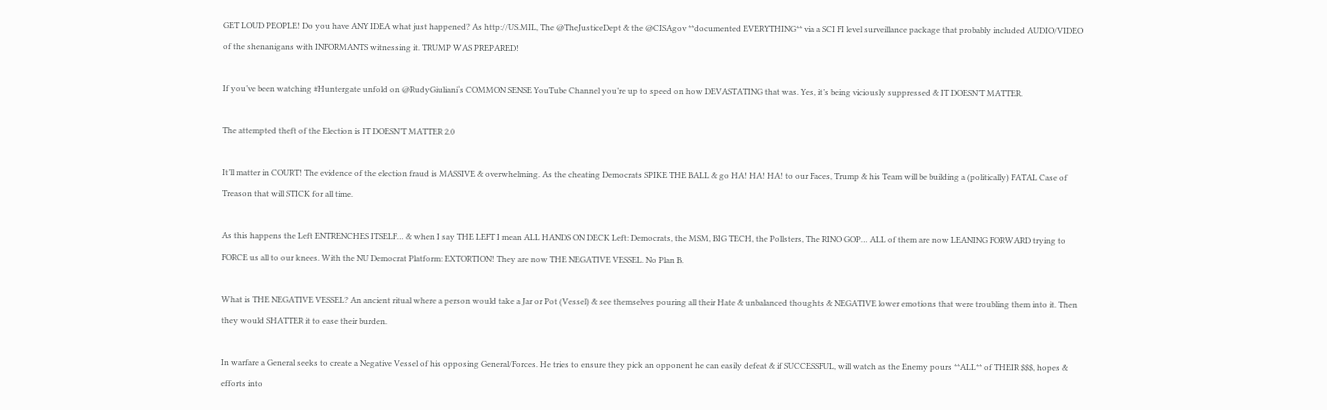GET LOUD PEOPLE! Do you have ANY IDEA what just happened? As http://US.MIL, The @TheJusticeDept & the @CISAgov **documented EVERYTHING** via a SCI FI level surveillance package that probably included AUDIO/VIDEO of the shenanigans with INFORMANTS witnessing it. TRUMP WAS PREPARED!

If you’ve been watching #Huntergate unfold on @RudyGiuliani‘s COMMON SENSE YouTube Channel you’re up to speed on how DEVASTATING that was. Yes, it’s being viciously suppressed & IT DOESN’T MATTER.

The attempted theft of the Election is IT DOESN’T MATTER 2.0

It’ll matter in COURT! The evidence of the election fraud is MASSIVE & overwhelming. As the cheating Democrats SPIKE THE BALL & go HA! HA! HA! to our Faces, Trump & his Team will be building a (politically) FATAL Case of Treason that will STICK for all time.

As this happens the Left ENTRENCHES ITSELF… & when I say THE LEFT I mean ALL HANDS ON DECK Left: Democrats, the MSM, BIG TECH, the Pollsters, The RINO GOP… ALL of them are now LEANING FORWARD trying to FORCE us all to our knees. With the NU Democrat Platform: EXTORTION! They are now THE NEGATIVE VESSEL. No Plan B.

What is THE NEGATIVE VESSEL? An ancient ritual where a person would take a Jar or Pot (Vessel) & see themselves pouring all their Hate & unbalanced thoughts & NEGATIVE lower emotions that were troubling them into it. Then they would SHATTER it to ease their burden.

In warfare a General seeks to create a Negative Vessel of his opposing General/Forces. He tries to ensure they pick an opponent he can easily defeat & if SUCCESSFUL, will watch as the Enemy pours **ALL** of THEIR $$$, hopes & efforts into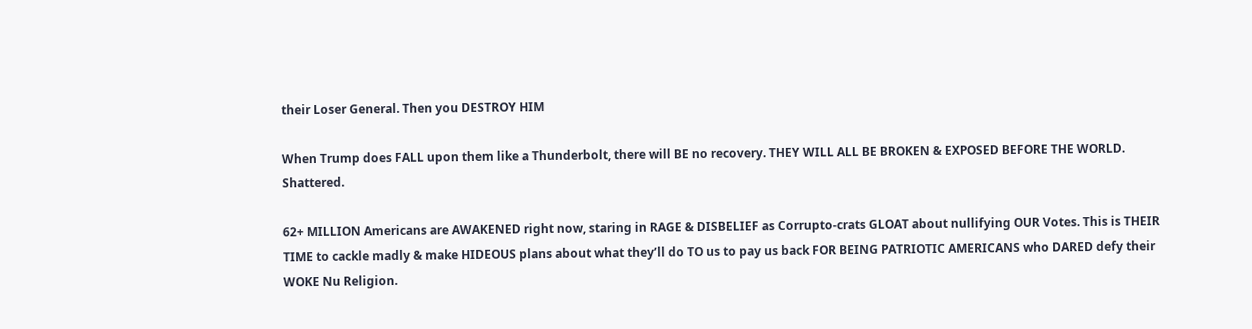their Loser General. Then you DESTROY HIM

When Trump does FALL upon them like a Thunderbolt, there will BE no recovery. THEY WILL ALL BE BROKEN & EXPOSED BEFORE THE WORLD. Shattered.

62+ MILLION Americans are AWAKENED right now, staring in RAGE & DISBELIEF as Corrupto-crats GLOAT about nullifying OUR Votes. This is THEIR TIME to cackle madly & make HIDEOUS plans about what they’ll do TO us to pay us back FOR BEING PATRIOTIC AMERICANS who DARED defy their WOKE Nu Religion.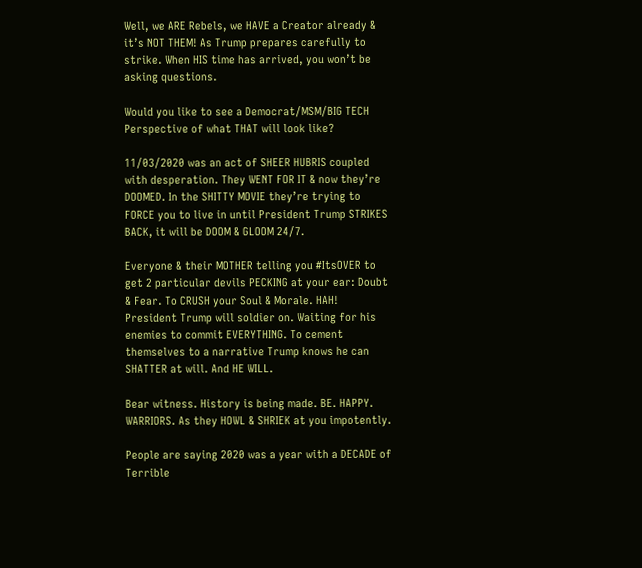Well, we ARE Rebels, we HAVE a Creator already & it’s NOT THEM! As Trump prepares carefully to strike. When HIS time has arrived, you won’t be asking questions.

Would you like to see a Democrat/MSM/BIG TECH Perspective of what THAT will look like?

11/03/2020 was an act of SHEER HUBRIS coupled with desperation. They WENT FOR IT & now they’re DOOMED. In the SHITTY MOVIE they’re trying to FORCE you to live in until President Trump STRIKES BACK, it will be DOOM & GLOOM 24/7.

Everyone & their MOTHER telling you #ItsOVER to get 2 particular devils PECKING at your ear: Doubt & Fear. To CRUSH your Soul & Morale. HAH! President Trump will soldier on. Waiting for his enemies to commit EVERYTHING. To cement themselves to a narrative Trump knows he can SHATTER at will. And HE WILL.

Bear witness. History is being made. BE. HAPPY. WARRIORS. As they HOWL & SHRIEK at you impotently.

People are saying 2020 was a year with a DECADE of Terrible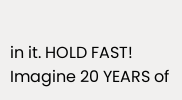in it. HOLD FAST! Imagine 20 YEARS of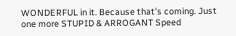WONDERFUL in it. Because that’s coming. Just one more STUPID & ARROGANT Speed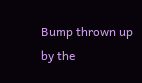Bump thrown up by the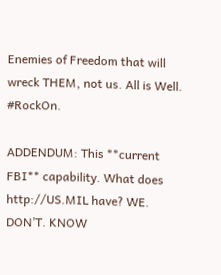Enemies of Freedom that will wreck THEM, not us. All is Well. #RockOn.

ADDENDUM: This **current FBI** capability. What does http://US.MIL have? WE. DON’T. KNOW